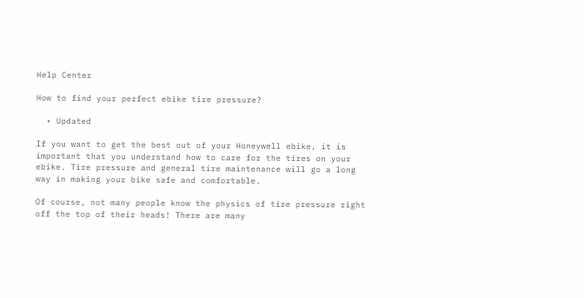Help Center

How to find your perfect ebike tire pressure?

  • Updated

If you want to get the best out of your Honeywell ebike, it is important that you understand how to care for the tires on your ebike. Tire pressure and general tire maintenance will go a long way in making your bike safe and comfortable.

Of course, not many people know the physics of tire pressure right off the top of their heads! There are many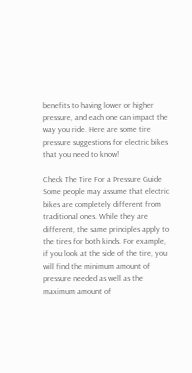benefits to having lower or higher pressure, and each one can impact the way you ride. Here are some tire pressure suggestions for electric bikes that you need to know!

Check The Tire For a Pressure Guide
Some people may assume that electric bikes are completely different from traditional ones. While they are different, the same principles apply to the tires for both kinds. For example, if you look at the side of the tire, you will find the minimum amount of pressure needed as well as the maximum amount of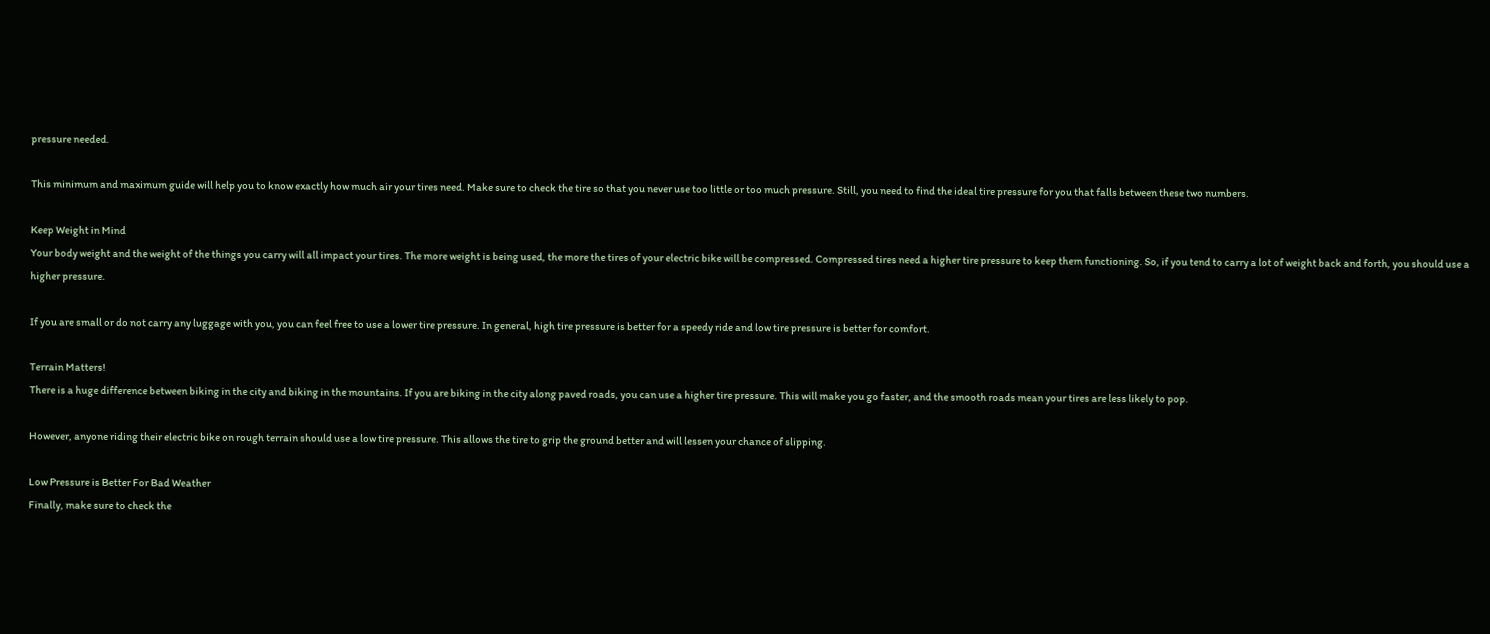pressure needed.

This minimum and maximum guide will help you to know exactly how much air your tires need. Make sure to check the tire so that you never use too little or too much pressure. Still, you need to find the ideal tire pressure for you that falls between these two numbers.

Keep Weight in Mind
Your body weight and the weight of the things you carry will all impact your tires. The more weight is being used, the more the tires of your electric bike will be compressed. Compressed tires need a higher tire pressure to keep them functioning. So, if you tend to carry a lot of weight back and forth, you should use a higher pressure.

If you are small or do not carry any luggage with you, you can feel free to use a lower tire pressure. In general, high tire pressure is better for a speedy ride and low tire pressure is better for comfort.

Terrain Matters!
There is a huge difference between biking in the city and biking in the mountains. If you are biking in the city along paved roads, you can use a higher tire pressure. This will make you go faster, and the smooth roads mean your tires are less likely to pop.

However, anyone riding their electric bike on rough terrain should use a low tire pressure. This allows the tire to grip the ground better and will lessen your chance of slipping.

Low Pressure is Better For Bad Weather
Finally, make sure to check the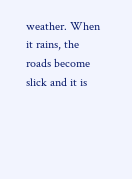weather. When it rains, the roads become slick and it is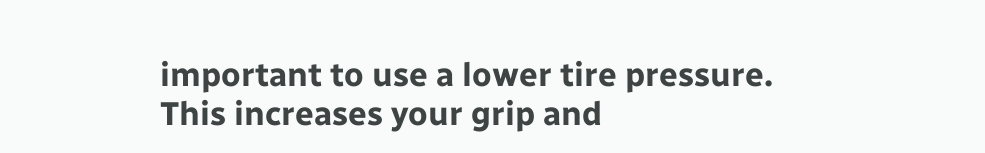important to use a lower tire pressure. This increases your grip and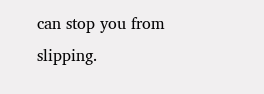can stop you from slipping.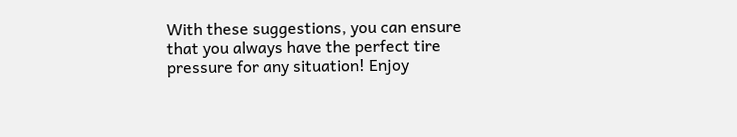With these suggestions, you can ensure that you always have the perfect tire pressure for any situation! Enjoy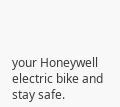your Honeywell electric bike and stay safe.